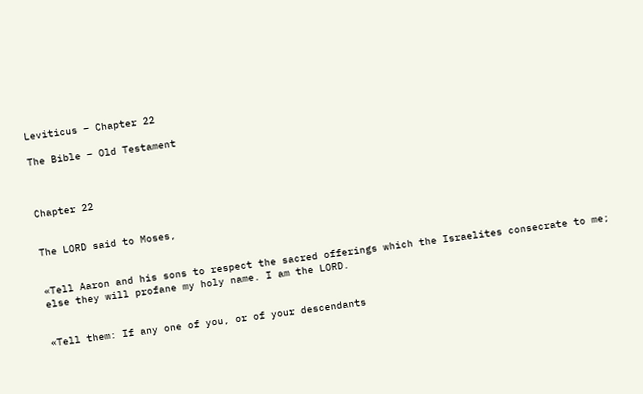Leviticus – Chapter 22

The Bible – Old Testament



Chapter 22


The LORD said to Moses,


«Tell Aaron and his sons to respect the sacred offerings which the Israelites consecrate to me; else they will profane my holy name. I am the LORD.


«Tell them: If any one of you, or of your descendants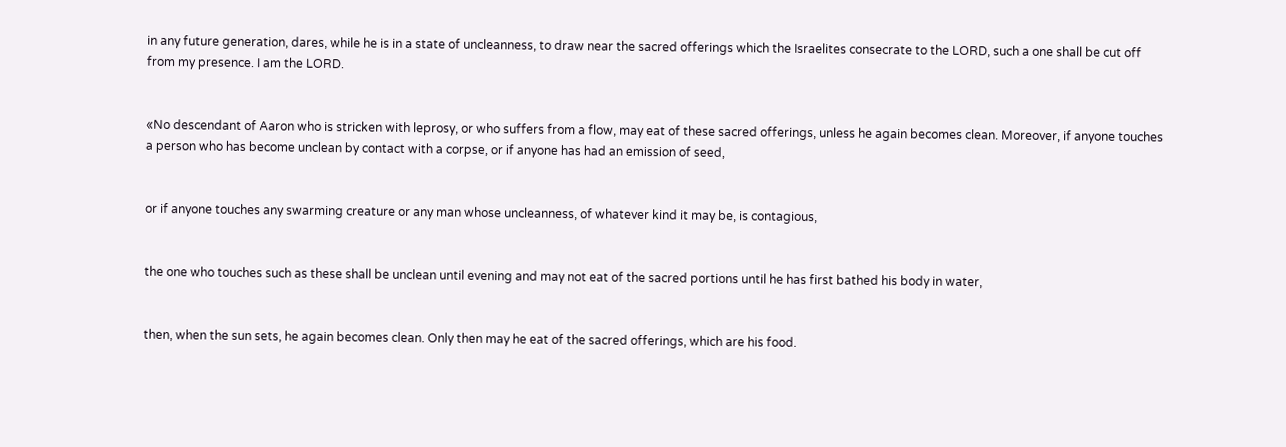in any future generation, dares, while he is in a state of uncleanness, to draw near the sacred offerings which the Israelites consecrate to the LORD, such a one shall be cut off from my presence. I am the LORD.


«No descendant of Aaron who is stricken with leprosy, or who suffers from a flow, may eat of these sacred offerings, unless he again becomes clean. Moreover, if anyone touches a person who has become unclean by contact with a corpse, or if anyone has had an emission of seed,


or if anyone touches any swarming creature or any man whose uncleanness, of whatever kind it may be, is contagious,


the one who touches such as these shall be unclean until evening and may not eat of the sacred portions until he has first bathed his body in water,


then, when the sun sets, he again becomes clean. Only then may he eat of the sacred offerings, which are his food.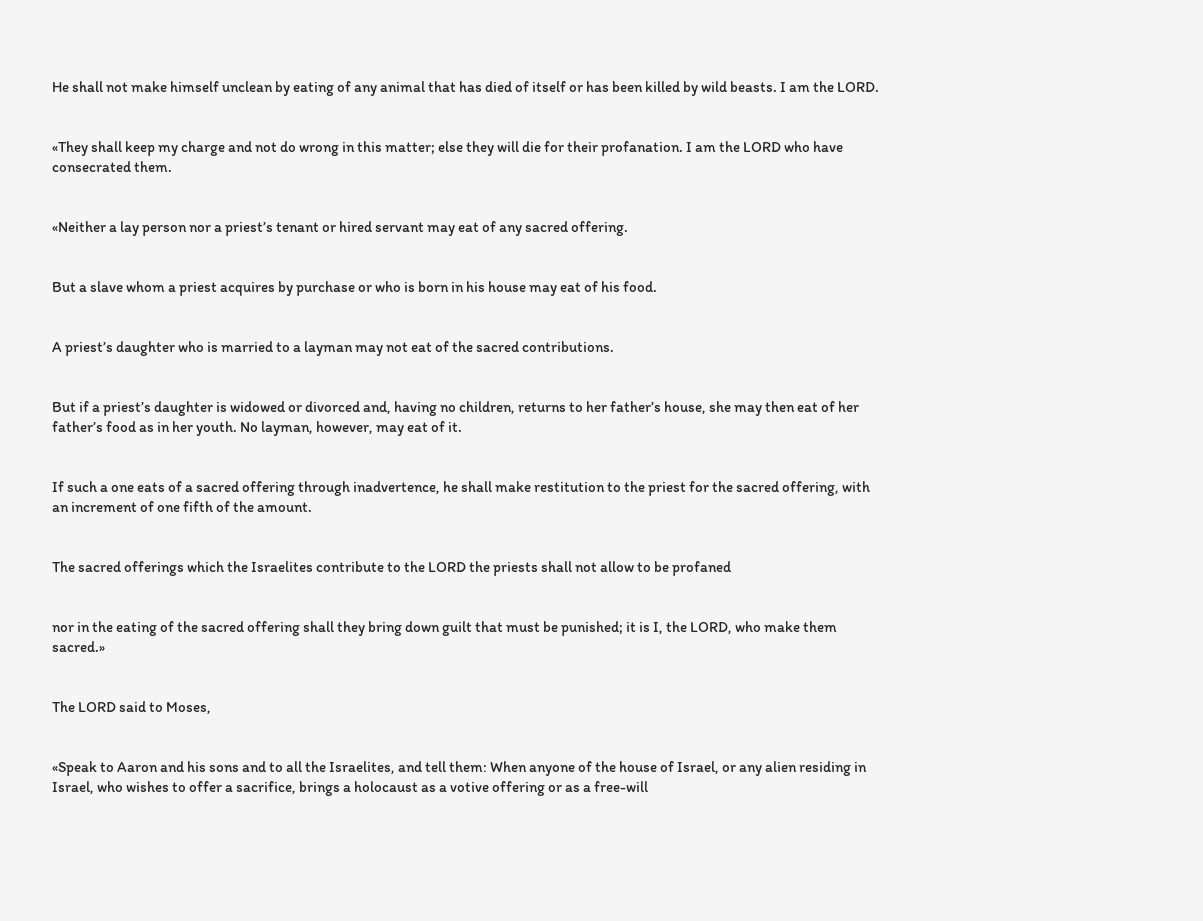He shall not make himself unclean by eating of any animal that has died of itself or has been killed by wild beasts. I am the LORD.


«They shall keep my charge and not do wrong in this matter; else they will die for their profanation. I am the LORD who have consecrated them.


«Neither a lay person nor a priest’s tenant or hired servant may eat of any sacred offering.


But a slave whom a priest acquires by purchase or who is born in his house may eat of his food.


A priest’s daughter who is married to a layman may not eat of the sacred contributions.


But if a priest’s daughter is widowed or divorced and, having no children, returns to her father’s house, she may then eat of her father’s food as in her youth. No layman, however, may eat of it.


If such a one eats of a sacred offering through inadvertence, he shall make restitution to the priest for the sacred offering, with an increment of one fifth of the amount.


The sacred offerings which the Israelites contribute to the LORD the priests shall not allow to be profaned


nor in the eating of the sacred offering shall they bring down guilt that must be punished; it is I, the LORD, who make them sacred.»


The LORD said to Moses,


«Speak to Aaron and his sons and to all the Israelites, and tell them: When anyone of the house of Israel, or any alien residing in Israel, who wishes to offer a sacrifice, brings a holocaust as a votive offering or as a free-will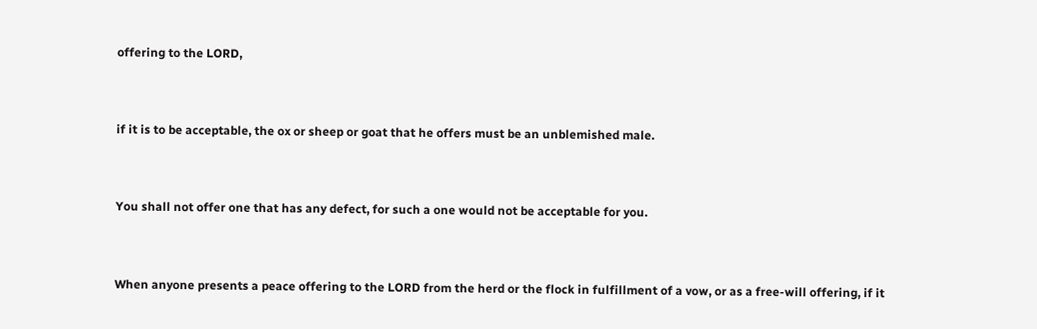offering to the LORD,


if it is to be acceptable, the ox or sheep or goat that he offers must be an unblemished male.


You shall not offer one that has any defect, for such a one would not be acceptable for you.


When anyone presents a peace offering to the LORD from the herd or the flock in fulfillment of a vow, or as a free-will offering, if it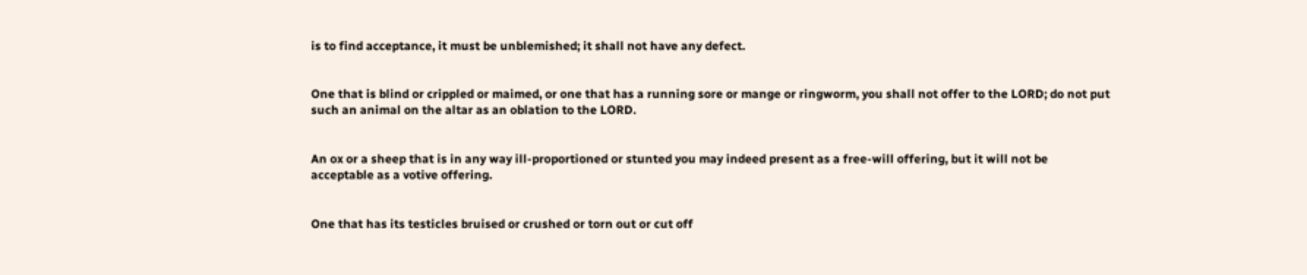is to find acceptance, it must be unblemished; it shall not have any defect.


One that is blind or crippled or maimed, or one that has a running sore or mange or ringworm, you shall not offer to the LORD; do not put such an animal on the altar as an oblation to the LORD.


An ox or a sheep that is in any way ill-proportioned or stunted you may indeed present as a free-will offering, but it will not be acceptable as a votive offering.


One that has its testicles bruised or crushed or torn out or cut off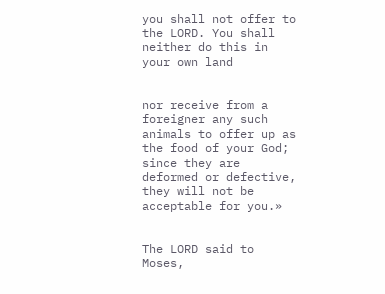you shall not offer to the LORD. You shall neither do this in your own land


nor receive from a foreigner any such animals to offer up as the food of your God; since they are deformed or defective, they will not be acceptable for you.»


The LORD said to Moses,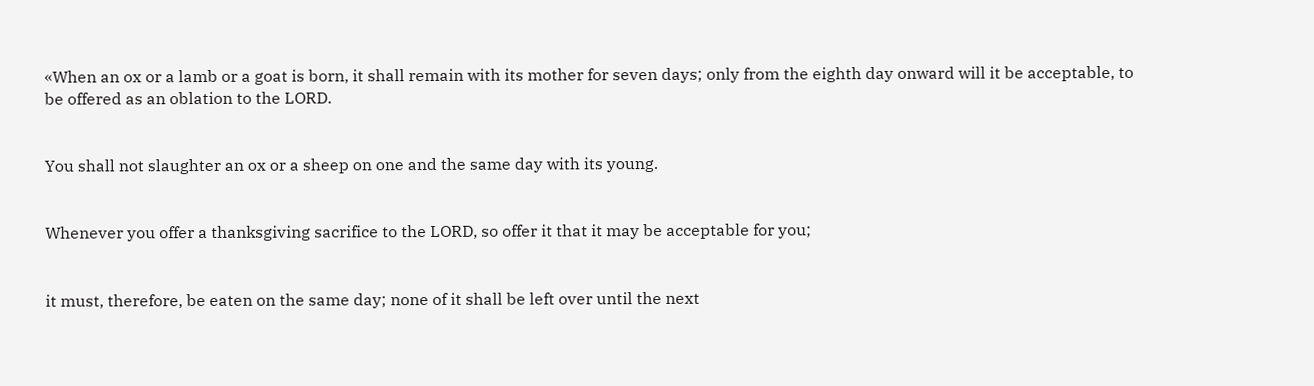«When an ox or a lamb or a goat is born, it shall remain with its mother for seven days; only from the eighth day onward will it be acceptable, to be offered as an oblation to the LORD.


You shall not slaughter an ox or a sheep on one and the same day with its young.


Whenever you offer a thanksgiving sacrifice to the LORD, so offer it that it may be acceptable for you;


it must, therefore, be eaten on the same day; none of it shall be left over until the next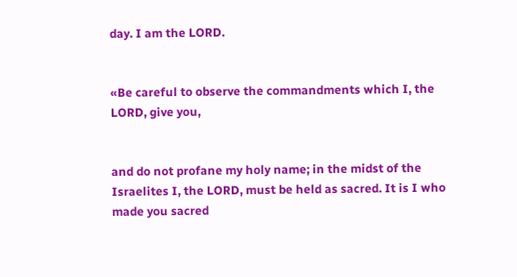day. I am the LORD.


«Be careful to observe the commandments which I, the LORD, give you,


and do not profane my holy name; in the midst of the Israelites I, the LORD, must be held as sacred. It is I who made you sacred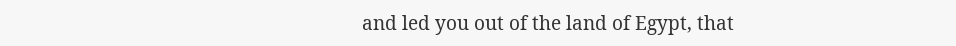and led you out of the land of Egypt, that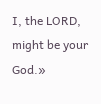I, the LORD, might be your God.»